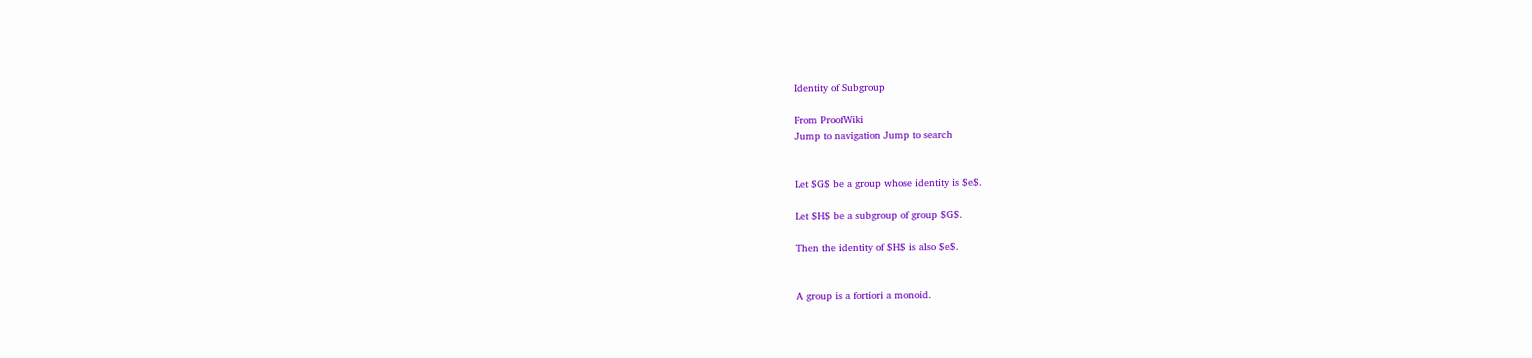Identity of Subgroup

From ProofWiki
Jump to navigation Jump to search


Let $G$ be a group whose identity is $e$.

Let $H$ be a subgroup of group $G$.

Then the identity of $H$ is also $e$.


A group is a fortiori a monoid.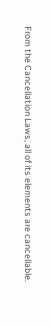From the Cancellation Laws, all of its elements are cancellable.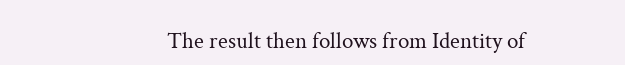The result then follows from Identity of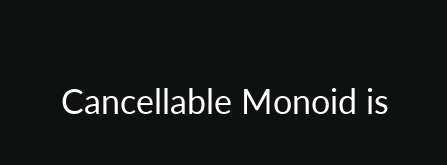Cancellable Monoid is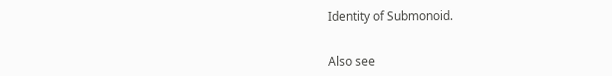Identity of Submonoid.


Also see